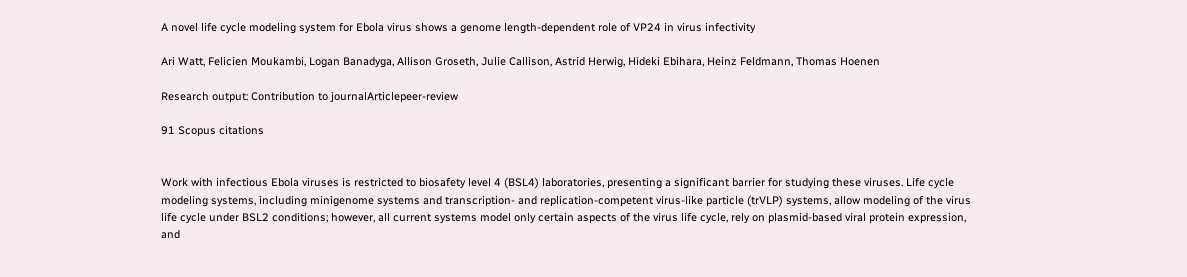A novel life cycle modeling system for Ebola virus shows a genome length-dependent role of VP24 in virus infectivity

Ari Watt, Felicien Moukambi, Logan Banadyga, Allison Groseth, Julie Callison, Astrid Herwig, Hideki Ebihara, Heinz Feldmann, Thomas Hoenen

Research output: Contribution to journalArticlepeer-review

91 Scopus citations


Work with infectious Ebola viruses is restricted to biosafety level 4 (BSL4) laboratories, presenting a significant barrier for studying these viruses. Life cycle modeling systems, including minigenome systems and transcription- and replication-competent virus-like particle (trVLP) systems, allow modeling of the virus life cycle under BSL2 conditions; however, all current systems model only certain aspects of the virus life cycle, rely on plasmid-based viral protein expression, and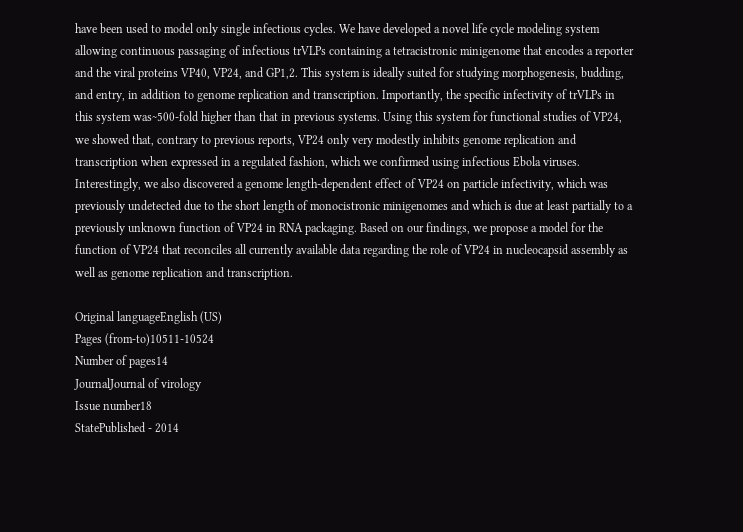have been used to model only single infectious cycles. We have developed a novel life cycle modeling system allowing continuous passaging of infectious trVLPs containing a tetracistronic minigenome that encodes a reporter and the viral proteins VP40, VP24, and GP1,2. This system is ideally suited for studying morphogenesis, budding, and entry, in addition to genome replication and transcription. Importantly, the specific infectivity of trVLPs in this system was~500-fold higher than that in previous systems. Using this system for functional studies of VP24, we showed that, contrary to previous reports, VP24 only very modestly inhibits genome replication and transcription when expressed in a regulated fashion, which we confirmed using infectious Ebola viruses. Interestingly, we also discovered a genome length-dependent effect of VP24 on particle infectivity, which was previously undetected due to the short length of monocistronic minigenomes and which is due at least partially to a previously unknown function of VP24 in RNA packaging. Based on our findings, we propose a model for the function of VP24 that reconciles all currently available data regarding the role of VP24 in nucleocapsid assembly as well as genome replication and transcription.

Original languageEnglish (US)
Pages (from-to)10511-10524
Number of pages14
JournalJournal of virology
Issue number18
StatePublished - 2014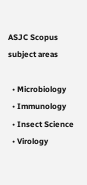ASJC Scopus subject areas

  • Microbiology
  • Immunology
  • Insect Science
  • Virology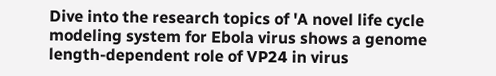Dive into the research topics of 'A novel life cycle modeling system for Ebola virus shows a genome length-dependent role of VP24 in virus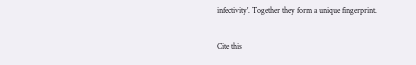infectivity'. Together they form a unique fingerprint.

Cite this